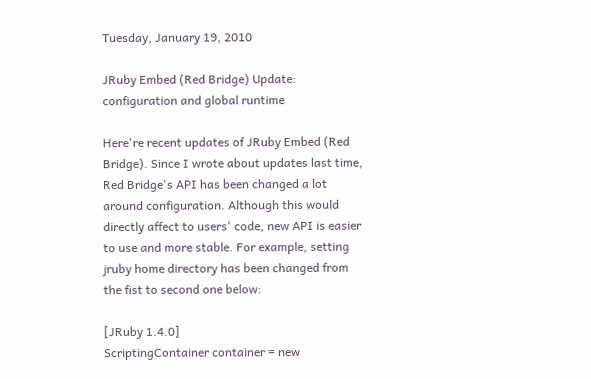Tuesday, January 19, 2010

JRuby Embed (Red Bridge) Update: configuration and global runtime

Here're recent updates of JRuby Embed (Red Bridge). Since I wrote about updates last time, Red Bridge's API has been changed a lot around configuration. Although this would directly affect to users' code, new API is easier to use and more stable. For example, setting jruby home directory has been changed from the fist to second one below:

[JRuby 1.4.0]
ScriptingContainer container = new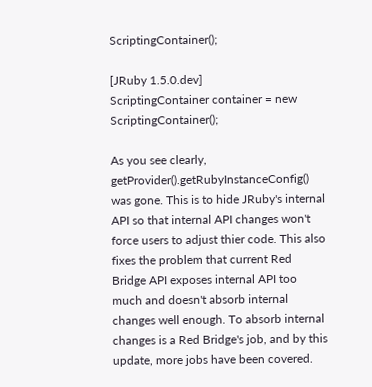ScriptingContainer();

[JRuby 1.5.0.dev]
ScriptingContainer container = new ScriptingContainer();

As you see clearly, getProvider().getRubyInstanceConfig() was gone. This is to hide JRuby's internal API so that internal API changes won't force users to adjust thier code. This also fixes the problem that current Red Bridge API exposes internal API too much and doesn't absorb internal changes well enough. To absorb internal changes is a Red Bridge's job, and by this update, more jobs have been covered.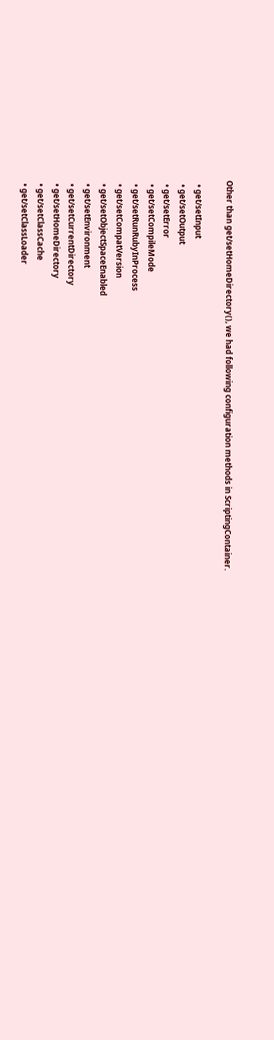Other than get/setHomeDirectory(), we had following configuration methods in ScriptingContainer.

  • get/setInput
  • get/setOutput
  • get/setError
  • get/setCompileMode
  • get/setRunRubyInProcess
  • get/setCompatVersion
  • get/setObjectSpaceEnabled
  • get/setEnvironment
  • get/setCurrentDirectory
  • get/setHomeDirectory
  • get/setClassCache
  • get/setClassLoader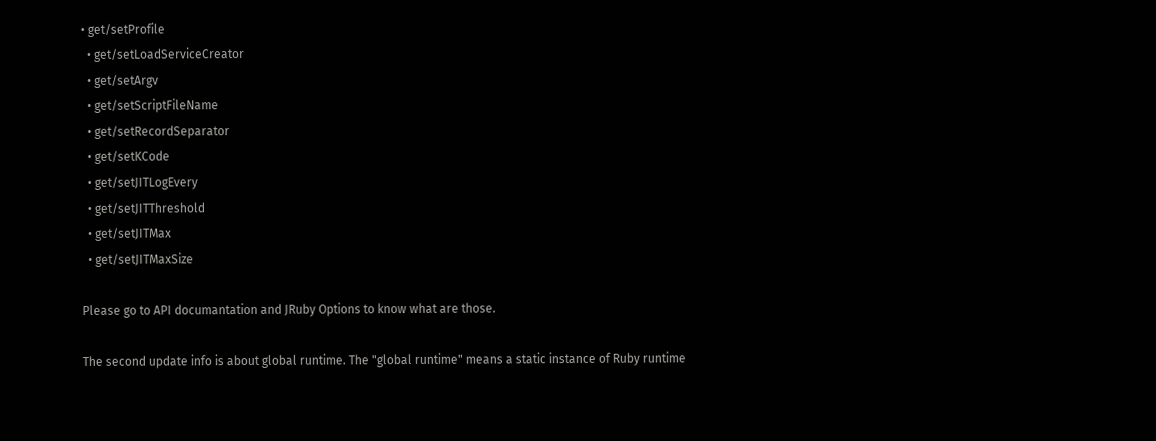• get/setProfile
  • get/setLoadServiceCreator
  • get/setArgv
  • get/setScriptFileName
  • get/setRecordSeparator
  • get/setKCode
  • get/setJITLogEvery
  • get/setJITThreshold
  • get/setJITMax
  • get/setJITMaxSize

Please go to API documantation and JRuby Options to know what are those.

The second update info is about global runtime. The "global runtime" means a static instance of Ruby runtime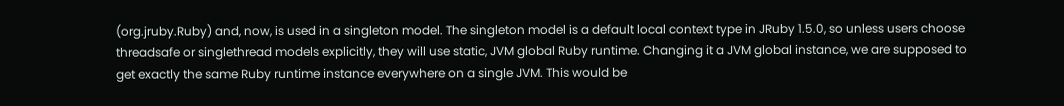(org.jruby.Ruby) and, now, is used in a singleton model. The singleton model is a default local context type in JRuby 1.5.0, so unless users choose threadsafe or singlethread models explicitly, they will use static, JVM global Ruby runtime. Changing it a JVM global instance, we are supposed to get exactly the same Ruby runtime instance everywhere on a single JVM. This would be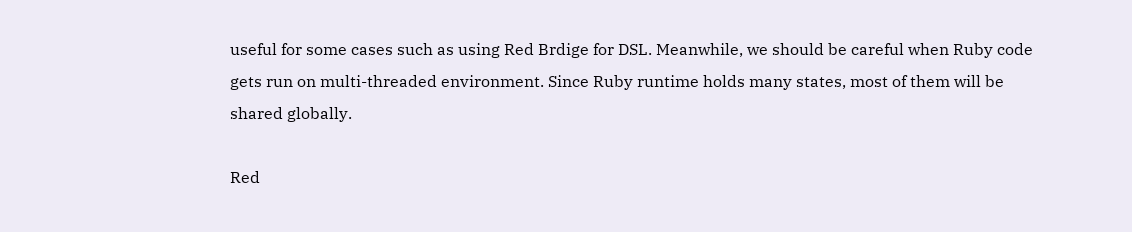useful for some cases such as using Red Brdige for DSL. Meanwhile, we should be careful when Ruby code gets run on multi-threaded environment. Since Ruby runtime holds many states, most of them will be shared globally.

Red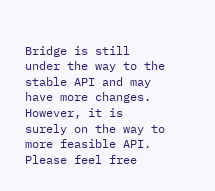Bridge is still under the way to the stable API and may have more changes. However, it is surely on the way to more feasible API. Please feel free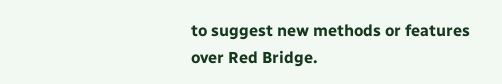to suggest new methods or features over Red Bridge.